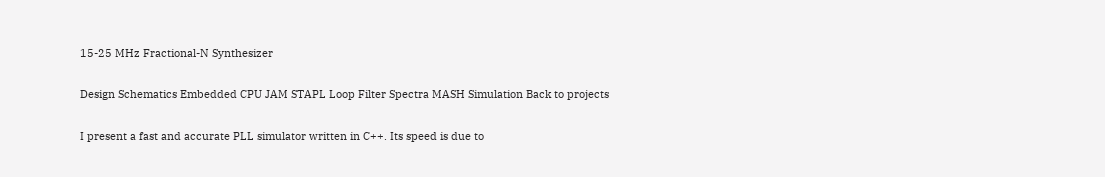15-25 MHz Fractional-N Synthesizer

Design Schematics Embedded CPU JAM STAPL Loop Filter Spectra MASH Simulation Back to projects

I present a fast and accurate PLL simulator written in C++. Its speed is due to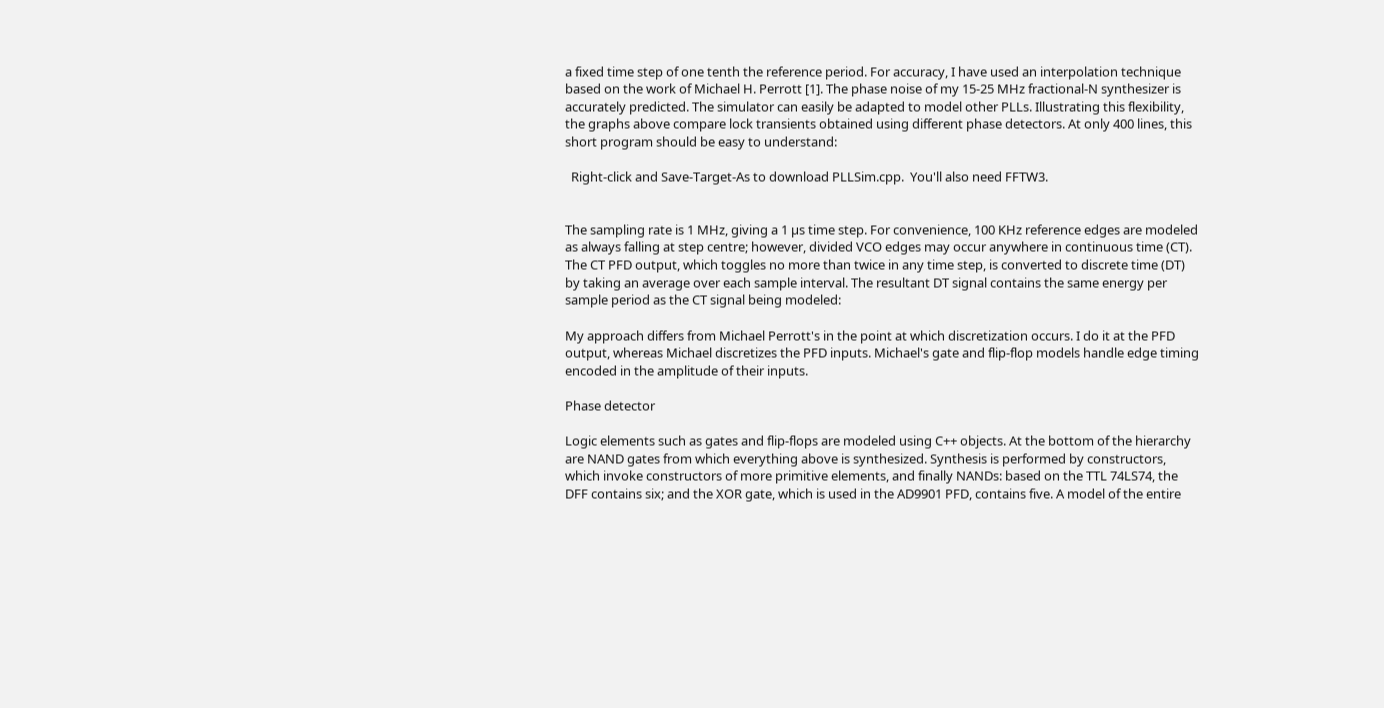a fixed time step of one tenth the reference period. For accuracy, I have used an interpolation technique based on the work of Michael H. Perrott [1]. The phase noise of my 15-25 MHz fractional-N synthesizer is accurately predicted. The simulator can easily be adapted to model other PLLs. Illustrating this flexibility, the graphs above compare lock transients obtained using different phase detectors. At only 400 lines, this short program should be easy to understand:

  Right-click and Save-Target-As to download PLLSim.cpp.  You'll also need FFTW3.


The sampling rate is 1 MHz, giving a 1 µs time step. For convenience, 100 KHz reference edges are modeled as always falling at step centre; however, divided VCO edges may occur anywhere in continuous time (CT). The CT PFD output, which toggles no more than twice in any time step, is converted to discrete time (DT) by taking an average over each sample interval. The resultant DT signal contains the same energy per sample period as the CT signal being modeled:

My approach differs from Michael Perrott's in the point at which discretization occurs. I do it at the PFD output, whereas Michael discretizes the PFD inputs. Michael's gate and flip-flop models handle edge timing encoded in the amplitude of their inputs.

Phase detector

Logic elements such as gates and flip-flops are modeled using C++ objects. At the bottom of the hierarchy are NAND gates from which everything above is synthesized. Synthesis is performed by constructors, which invoke constructors of more primitive elements, and finally NANDs: based on the TTL 74LS74, the DFF contains six; and the XOR gate, which is used in the AD9901 PFD, contains five. A model of the entire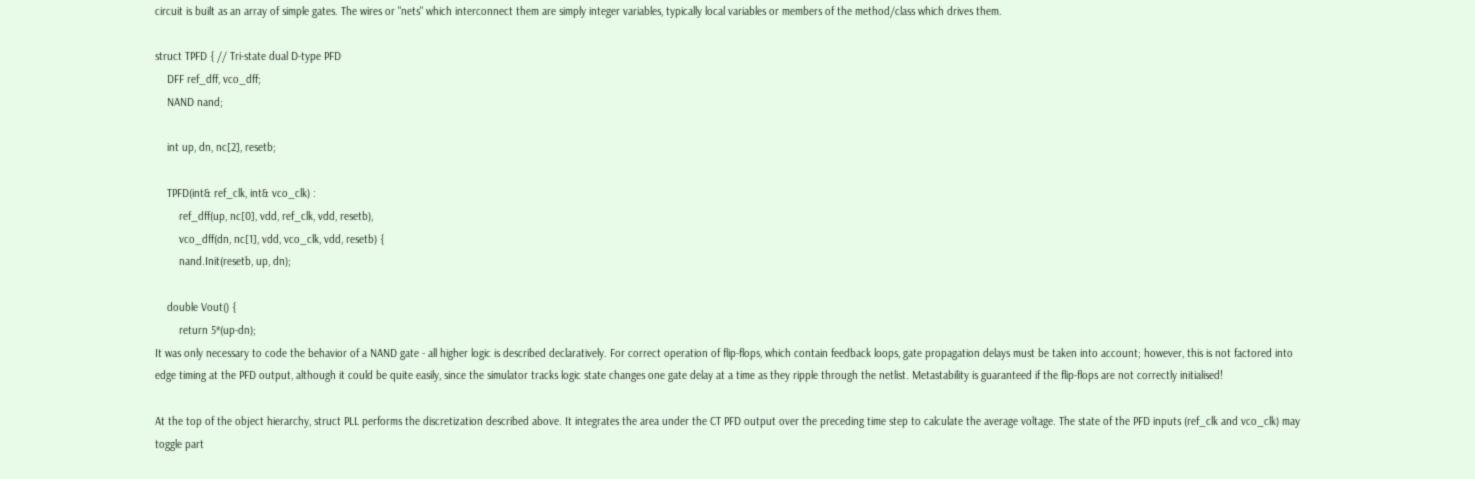circuit is built as an array of simple gates. The wires or "nets" which interconnect them are simply integer variables, typically local variables or members of the method/class which drives them.

struct TPFD { // Tri-state dual D-type PFD
    DFF ref_dff, vco_dff;
    NAND nand;

    int up, dn, nc[2], resetb;

    TPFD(int& ref_clk, int& vco_clk) :
        ref_dff(up, nc[0], vdd, ref_clk, vdd, resetb),
        vco_dff(dn, nc[1], vdd, vco_clk, vdd, resetb) {
        nand.Init(resetb, up, dn);

    double Vout() {
        return 5*(up-dn);
It was only necessary to code the behavior of a NAND gate - all higher logic is described declaratively. For correct operation of flip-flops, which contain feedback loops, gate propagation delays must be taken into account; however, this is not factored into edge timing at the PFD output, although it could be quite easily, since the simulator tracks logic state changes one gate delay at a time as they ripple through the netlist. Metastability is guaranteed if the flip-flops are not correctly initialised!

At the top of the object hierarchy, struct PLL performs the discretization described above. It integrates the area under the CT PFD output over the preceding time step to calculate the average voltage. The state of the PFD inputs (ref_clk and vco_clk) may toggle part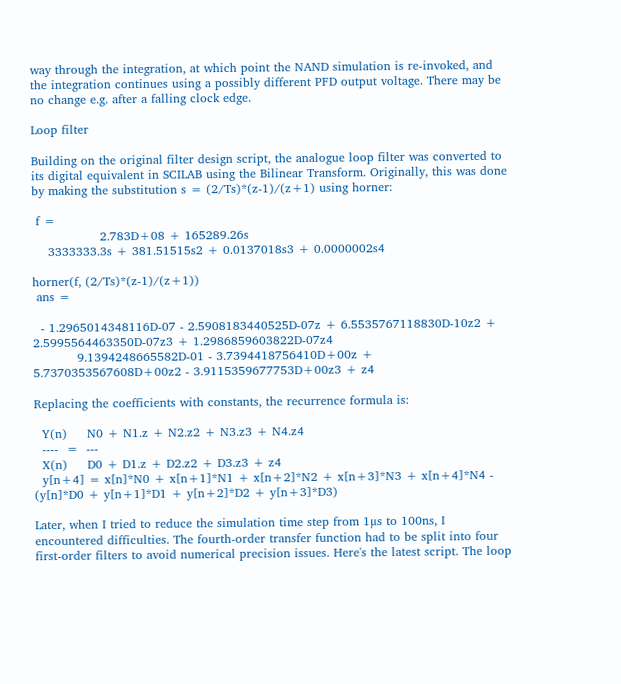way through the integration, at which point the NAND simulation is re-invoked, and the integration continues using a possibly different PFD output voltage. There may be no change e.g. after a falling clock edge.

Loop filter

Building on the original filter design script, the analogue loop filter was converted to its digital equivalent in SCILAB using the Bilinear Transform. Originally, this was done by making the substitution s = (2/Ts)*(z-1)/(z+1) using horner:

 f =
                 2.783D+08 + 165289.26s
    3333333.3s + 381.51515s2 + 0.0137018s3 + 0.0000002s4

horner(f, (2/Ts)*(z-1)/(z+1))
 ans =

  - 1.2965014348116D-07 - 2.5908183440525D-07z + 6.5535767118830D-10z2 + 2.5995564463350D-07z3 + 1.2986859603822D-07z4
           9.1394248665582D-01 - 3.7394418756410D+00z + 5.7370353567608D+00z2 - 3.9115359677753D+00z3 + z4

Replacing the coefficients with constants, the recurrence formula is:

  Y(n)     N0 + N1.z + N2.z2 + N3.z3 + N4.z4
  ----  =  ---
  X(n)     D0 + D1.z + D2.z2 + D3.z3 + z4
  y[n+4] = x[n]*N0 + x[n+1]*N1 + x[n+2]*N2 + x[n+3]*N3 + x[n+4]*N4 - (y[n]*D0 + y[n+1]*D1 + y[n+2]*D2 + y[n+3]*D3)

Later, when I tried to reduce the simulation time step from 1µs to 100ns, I encountered difficulties. The fourth-order transfer function had to be split into four first-order filters to avoid numerical precision issues. Here's the latest script. The loop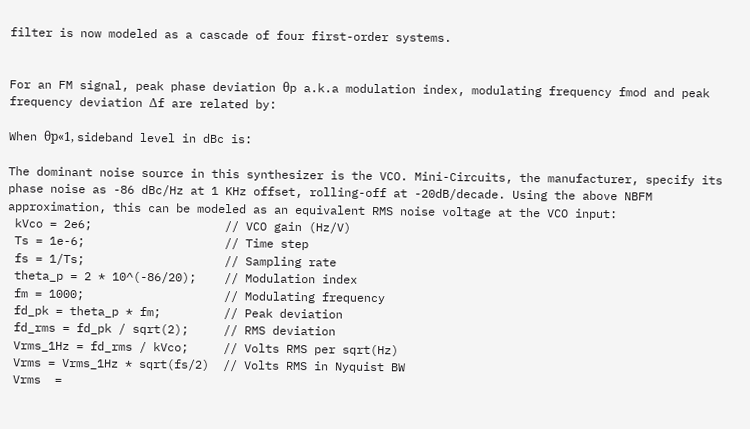filter is now modeled as a cascade of four first-order systems.


For an FM signal, peak phase deviation θp a.k.a modulation index, modulating frequency fmod and peak frequency deviation Δf are related by:

When θp«1, sideband level in dBc is:

The dominant noise source in this synthesizer is the VCO. Mini-Circuits, the manufacturer, specify its phase noise as -86 dBc/Hz at 1 KHz offset, rolling-off at -20dB/decade. Using the above NBFM approximation, this can be modeled as an equivalent RMS noise voltage at the VCO input:
 kVco = 2e6;                   // VCO gain (Hz/V)
 Ts = 1e-6;                    // Time step
 fs = 1/Ts;                    // Sampling rate
 theta_p = 2 * 10^(-86/20);    // Modulation index
 fm = 1000;                    // Modulating frequency
 fd_pk = theta_p * fm;         // Peak deviation
 fd_rms = fd_pk / sqrt(2);     // RMS deviation
 Vrms_1Hz = fd_rms / kVco;     // Volts RMS per sqrt(Hz)
 Vrms = Vrms_1Hz * sqrt(fs/2)  // Volts RMS in Nyquist BW
 Vrms  =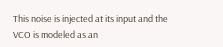This noise is injected at its input and the VCO is modeled as an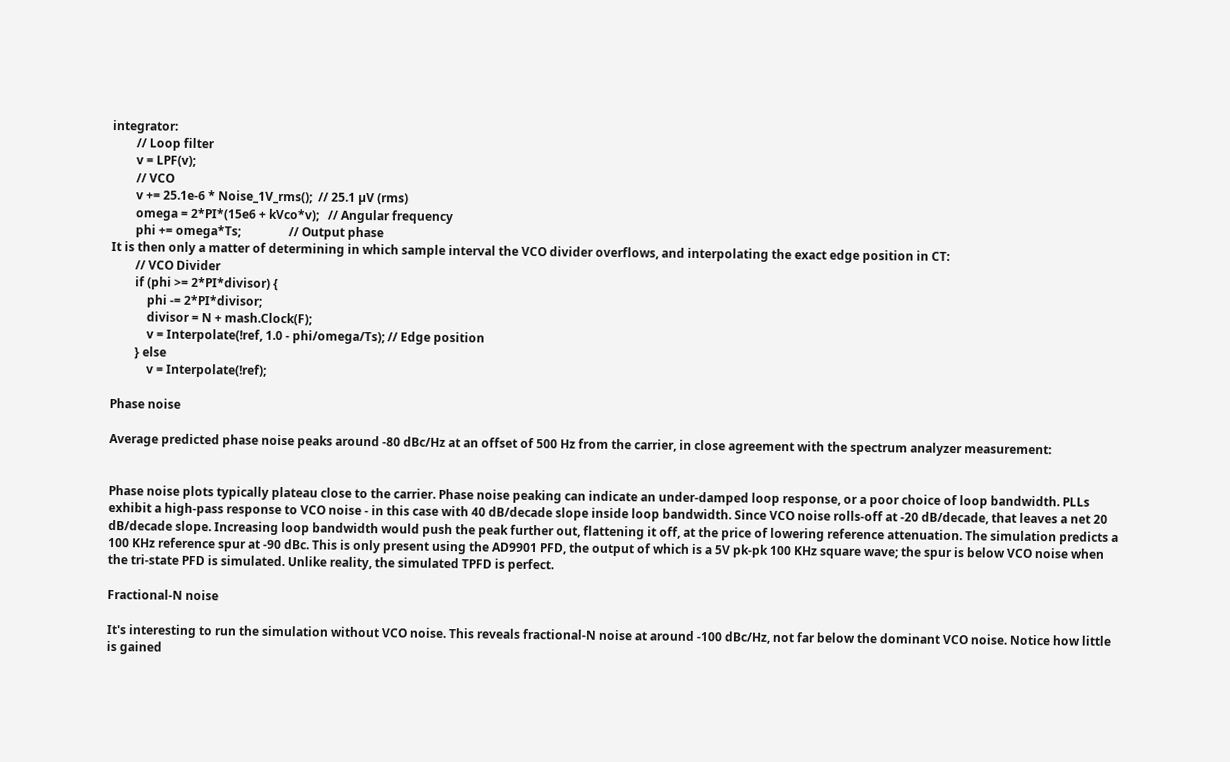integrator:
        // Loop filter
        v = LPF(v);
        // VCO
        v += 25.1e-6 * Noise_1V_rms();  // 25.1 µV (rms)
        omega = 2*PI*(15e6 + kVco*v);   // Angular frequency
        phi += omega*Ts;                // Output phase
It is then only a matter of determining in which sample interval the VCO divider overflows, and interpolating the exact edge position in CT:
        // VCO Divider
        if (phi >= 2*PI*divisor) {
            phi -= 2*PI*divisor;
            divisor = N + mash.Clock(F);
            v = Interpolate(!ref, 1.0 - phi/omega/Ts); // Edge position
        } else
            v = Interpolate(!ref);

Phase noise

Average predicted phase noise peaks around -80 dBc/Hz at an offset of 500 Hz from the carrier, in close agreement with the spectrum analyzer measurement:


Phase noise plots typically plateau close to the carrier. Phase noise peaking can indicate an under-damped loop response, or a poor choice of loop bandwidth. PLLs exhibit a high-pass response to VCO noise - in this case with 40 dB/decade slope inside loop bandwidth. Since VCO noise rolls-off at -20 dB/decade, that leaves a net 20 dB/decade slope. Increasing loop bandwidth would push the peak further out, flattening it off, at the price of lowering reference attenuation. The simulation predicts a 100 KHz reference spur at -90 dBc. This is only present using the AD9901 PFD, the output of which is a 5V pk-pk 100 KHz square wave; the spur is below VCO noise when the tri-state PFD is simulated. Unlike reality, the simulated TPFD is perfect.

Fractional-N noise

It's interesting to run the simulation without VCO noise. This reveals fractional-N noise at around -100 dBc/Hz, not far below the dominant VCO noise. Notice how little is gained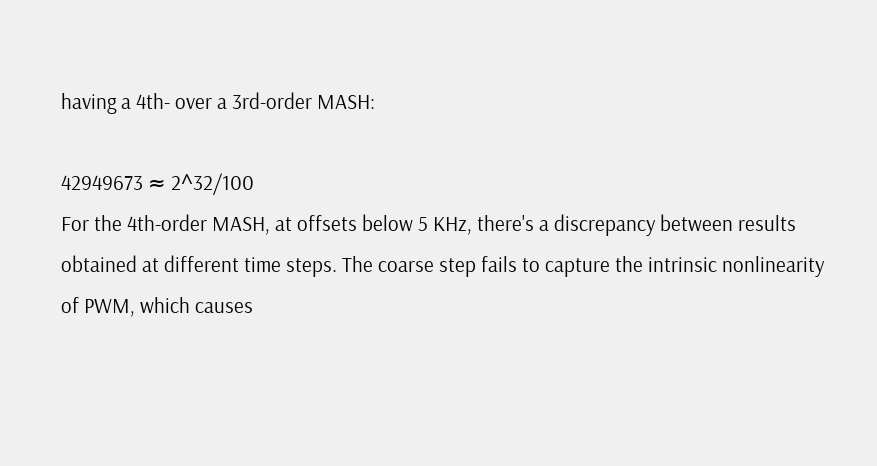having a 4th- over a 3rd-order MASH:

42949673 ≈ 2^32/100
For the 4th-order MASH, at offsets below 5 KHz, there's a discrepancy between results obtained at different time steps. The coarse step fails to capture the intrinsic nonlinearity of PWM, which causes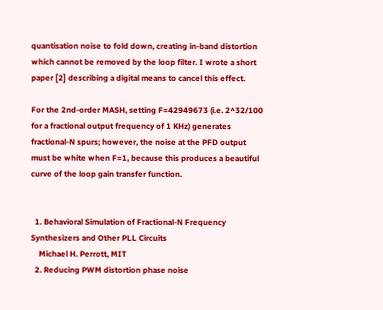quantisation noise to fold down, creating in-band distortion which cannot be removed by the loop filter. I wrote a short paper [2] describing a digital means to cancel this effect.

For the 2nd-order MASH, setting F=42949673 (i.e. 2^32/100 for a fractional output frequency of 1 KHz) generates fractional-N spurs; however, the noise at the PFD output must be white when F=1, because this produces a beautiful curve of the loop gain transfer function.


  1. Behavioral Simulation of Fractional-N Frequency Synthesizers and Other PLL Circuits
    Michael H. Perrott, MIT
  2. Reducing PWM distortion phase noise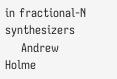in fractional-N synthesizers
    Andrew Holme